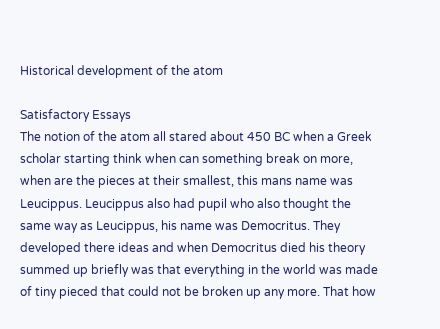Historical development of the atom

Satisfactory Essays
The notion of the atom all stared about 450 BC when a Greek scholar starting think when can something break on more, when are the pieces at their smallest, this mans name was Leucippus. Leucippus also had pupil who also thought the same way as Leucippus, his name was Democritus. They developed there ideas and when Democritus died his theory summed up briefly was that everything in the world was made of tiny pieced that could not be broken up any more. That how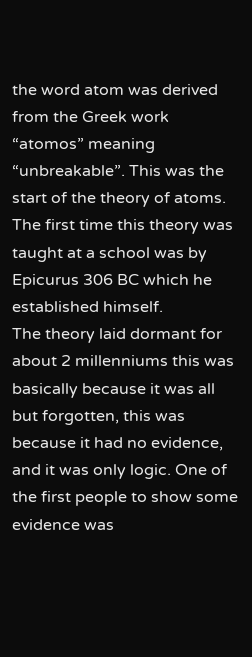the word atom was derived from the Greek work “atomos” meaning “unbreakable”. This was the start of the theory of atoms. The first time this theory was taught at a school was by Epicurus 306 BC which he established himself.
The theory laid dormant for about 2 millenniums this was basically because it was all but forgotten, this was because it had no evidence, and it was only logic. One of the first people to show some evidence was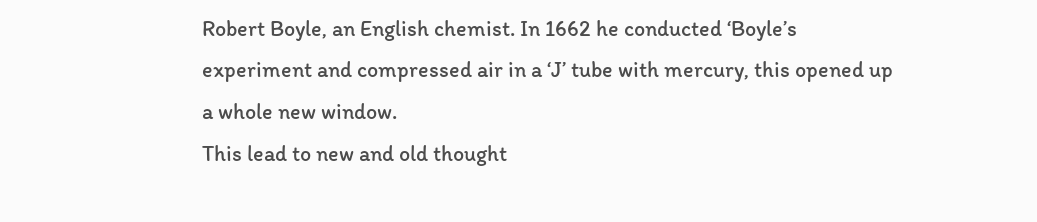Robert Boyle, an English chemist. In 1662 he conducted ‘Boyle’s experiment and compressed air in a ‘J’ tube with mercury, this opened up a whole new window.
This lead to new and old thought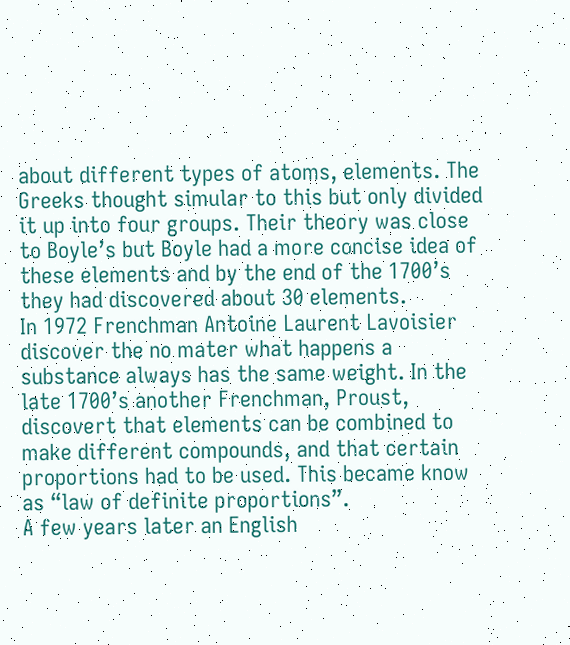about different types of atoms, elements. The Greeks thought simular to this but only divided it up into four groups. Their theory was close to Boyle’s but Boyle had a more concise idea of these elements and by the end of the 1700’s they had discovered about 30 elements.
In 1972 Frenchman Antoine Laurent Lavoisier discover the no mater what happens a substance always has the same weight. In the late 1700’s another Frenchman, Proust, discovert that elements can be combined to make different compounds, and that certain proportions had to be used. This became know as “law of definite proportions”.
A few years later an English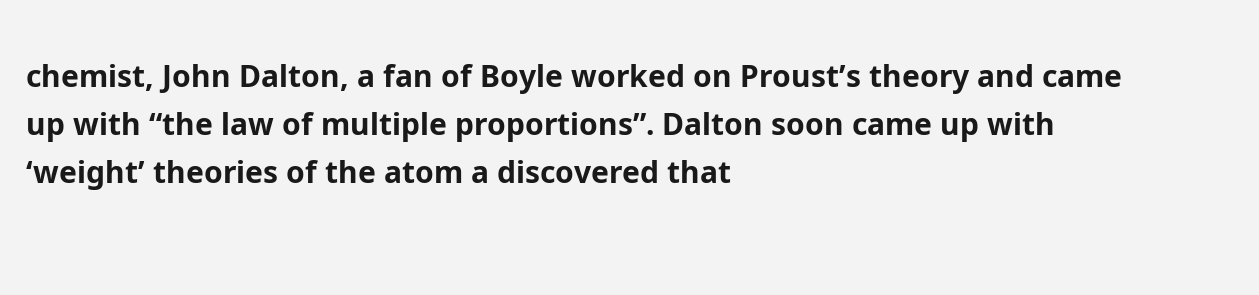chemist, John Dalton, a fan of Boyle worked on Proust’s theory and came up with “the law of multiple proportions”. Dalton soon came up with ‘weight’ theories of the atom a discovered that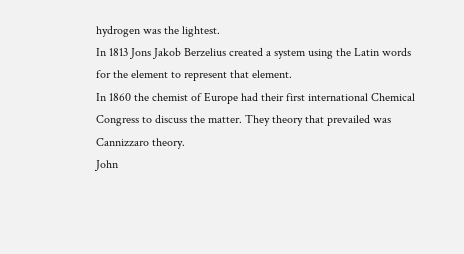hydrogen was the lightest.
In 1813 Jons Jakob Berzelius created a system using the Latin words for the element to represent that element.
In 1860 the chemist of Europe had their first international Chemical Congress to discuss the matter. They theory that prevailed was Cannizzaro theory.
John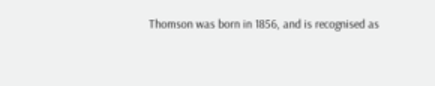Thomson was born in 1856, and is recognised as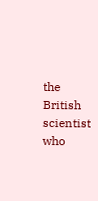the British scientist who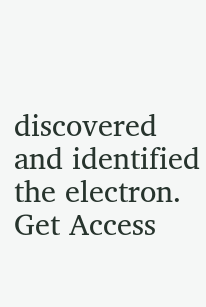discovered and identified the electron.
Get Access